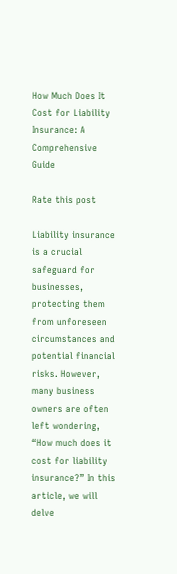How Much Does It Cost for Liability Insurance: A Comprehensive Guide

Rate this post

Liability insurance is a crucial safeguard for businesses, protecting them from unforeseen circumstances and potential financial risks. However, many business owners are often left wondering, “How much does it cost for liability insurance?” In this article, we will delve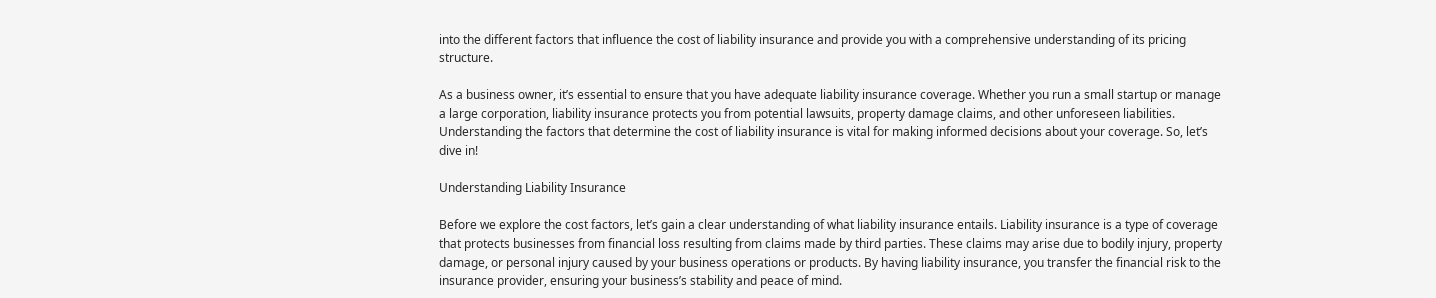into the different factors that influence the cost of liability insurance and provide you with a comprehensive understanding of its pricing structure.

As a business owner, it’s essential to ensure that you have adequate liability insurance coverage. Whether you run a small startup or manage a large corporation, liability insurance protects you from potential lawsuits, property damage claims, and other unforeseen liabilities. Understanding the factors that determine the cost of liability insurance is vital for making informed decisions about your coverage. So, let’s dive in!

Understanding Liability Insurance

Before we explore the cost factors, let’s gain a clear understanding of what liability insurance entails. Liability insurance is a type of coverage that protects businesses from financial loss resulting from claims made by third parties. These claims may arise due to bodily injury, property damage, or personal injury caused by your business operations or products. By having liability insurance, you transfer the financial risk to the insurance provider, ensuring your business’s stability and peace of mind.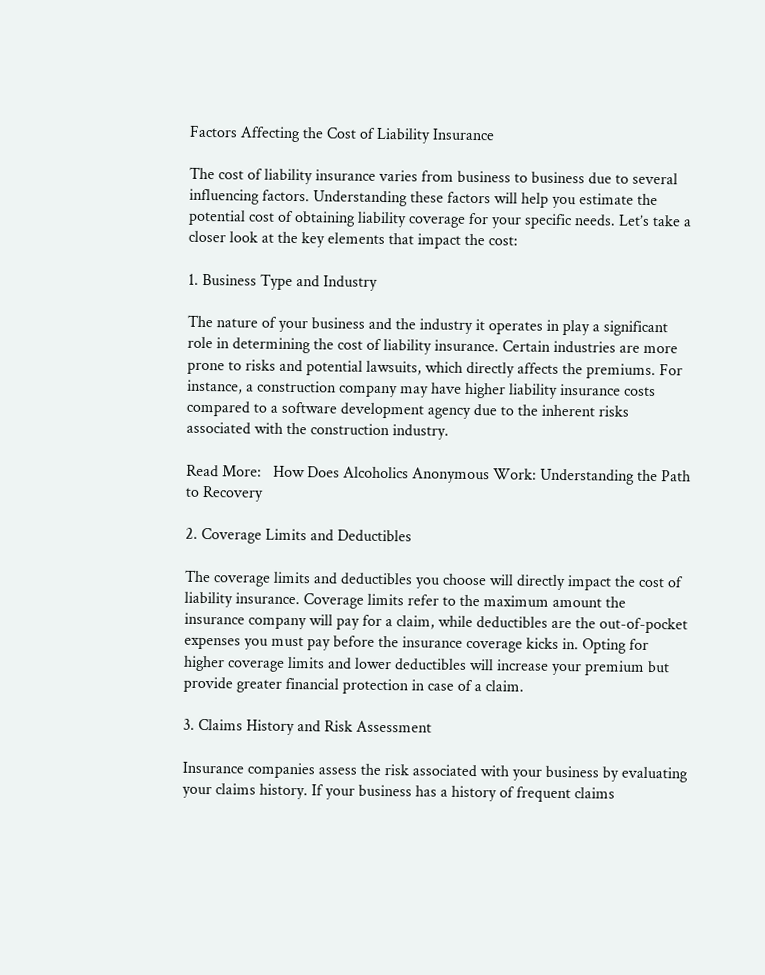Factors Affecting the Cost of Liability Insurance

The cost of liability insurance varies from business to business due to several influencing factors. Understanding these factors will help you estimate the potential cost of obtaining liability coverage for your specific needs. Let’s take a closer look at the key elements that impact the cost:

1. Business Type and Industry

The nature of your business and the industry it operates in play a significant role in determining the cost of liability insurance. Certain industries are more prone to risks and potential lawsuits, which directly affects the premiums. For instance, a construction company may have higher liability insurance costs compared to a software development agency due to the inherent risks associated with the construction industry.

Read More:   How Does Alcoholics Anonymous Work: Understanding the Path to Recovery

2. Coverage Limits and Deductibles

The coverage limits and deductibles you choose will directly impact the cost of liability insurance. Coverage limits refer to the maximum amount the insurance company will pay for a claim, while deductibles are the out-of-pocket expenses you must pay before the insurance coverage kicks in. Opting for higher coverage limits and lower deductibles will increase your premium but provide greater financial protection in case of a claim.

3. Claims History and Risk Assessment

Insurance companies assess the risk associated with your business by evaluating your claims history. If your business has a history of frequent claims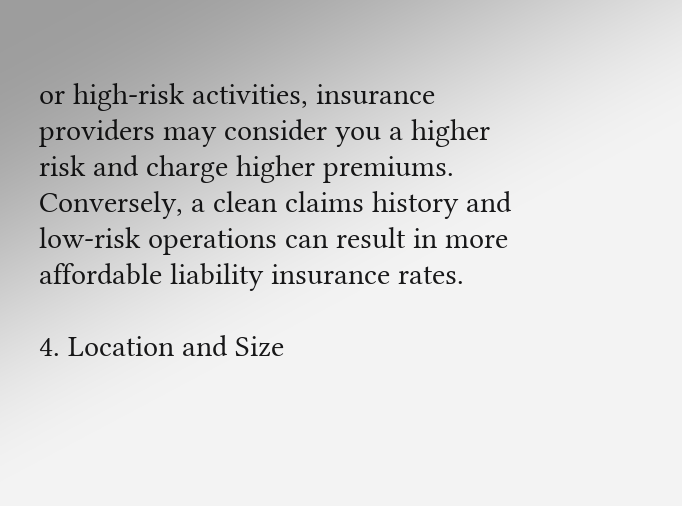or high-risk activities, insurance providers may consider you a higher risk and charge higher premiums. Conversely, a clean claims history and low-risk operations can result in more affordable liability insurance rates.

4. Location and Size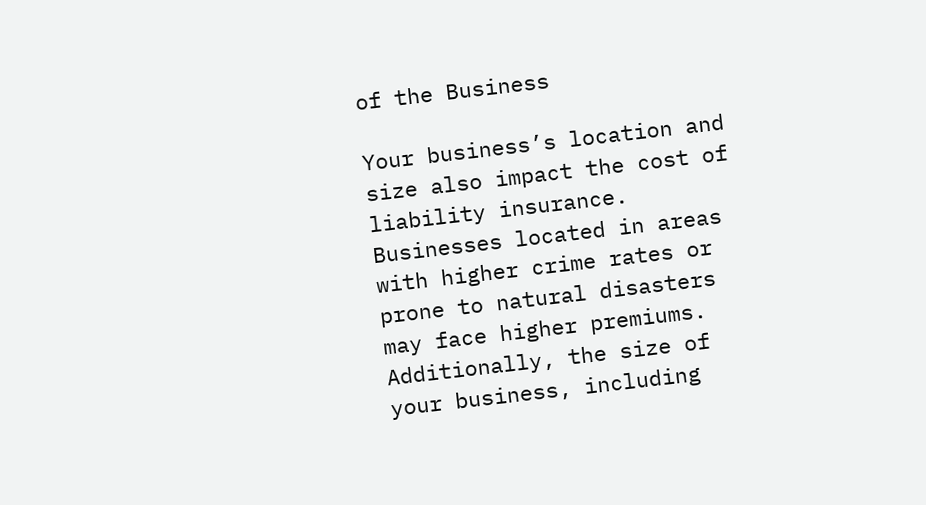of the Business

Your business’s location and size also impact the cost of liability insurance. Businesses located in areas with higher crime rates or prone to natural disasters may face higher premiums. Additionally, the size of your business, including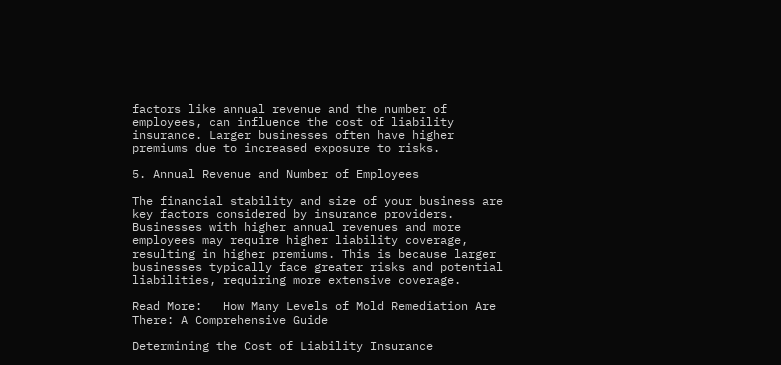factors like annual revenue and the number of employees, can influence the cost of liability insurance. Larger businesses often have higher premiums due to increased exposure to risks.

5. Annual Revenue and Number of Employees

The financial stability and size of your business are key factors considered by insurance providers. Businesses with higher annual revenues and more employees may require higher liability coverage, resulting in higher premiums. This is because larger businesses typically face greater risks and potential liabilities, requiring more extensive coverage.

Read More:   How Many Levels of Mold Remediation Are There: A Comprehensive Guide

Determining the Cost of Liability Insurance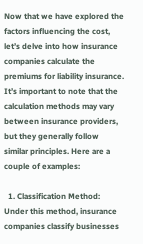Now that we have explored the factors influencing the cost, let’s delve into how insurance companies calculate the premiums for liability insurance. It’s important to note that the calculation methods may vary between insurance providers, but they generally follow similar principles. Here are a couple of examples:

  1. Classification Method: Under this method, insurance companies classify businesses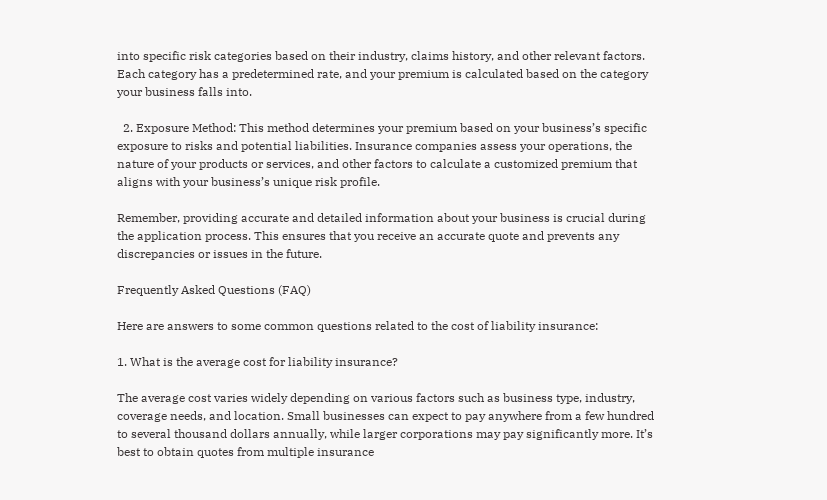into specific risk categories based on their industry, claims history, and other relevant factors. Each category has a predetermined rate, and your premium is calculated based on the category your business falls into.

  2. Exposure Method: This method determines your premium based on your business’s specific exposure to risks and potential liabilities. Insurance companies assess your operations, the nature of your products or services, and other factors to calculate a customized premium that aligns with your business’s unique risk profile.

Remember, providing accurate and detailed information about your business is crucial during the application process. This ensures that you receive an accurate quote and prevents any discrepancies or issues in the future.

Frequently Asked Questions (FAQ)

Here are answers to some common questions related to the cost of liability insurance:

1. What is the average cost for liability insurance?

The average cost varies widely depending on various factors such as business type, industry, coverage needs, and location. Small businesses can expect to pay anywhere from a few hundred to several thousand dollars annually, while larger corporations may pay significantly more. It’s best to obtain quotes from multiple insurance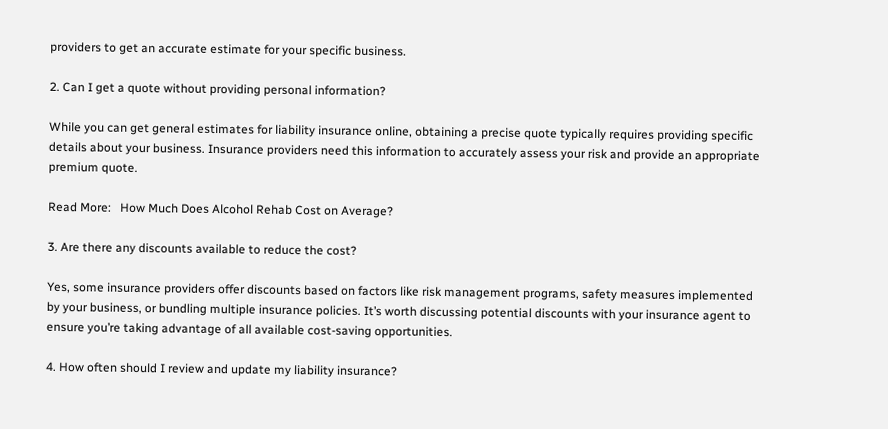providers to get an accurate estimate for your specific business.

2. Can I get a quote without providing personal information?

While you can get general estimates for liability insurance online, obtaining a precise quote typically requires providing specific details about your business. Insurance providers need this information to accurately assess your risk and provide an appropriate premium quote.

Read More:   How Much Does Alcohol Rehab Cost on Average?

3. Are there any discounts available to reduce the cost?

Yes, some insurance providers offer discounts based on factors like risk management programs, safety measures implemented by your business, or bundling multiple insurance policies. It’s worth discussing potential discounts with your insurance agent to ensure you’re taking advantage of all available cost-saving opportunities.

4. How often should I review and update my liability insurance?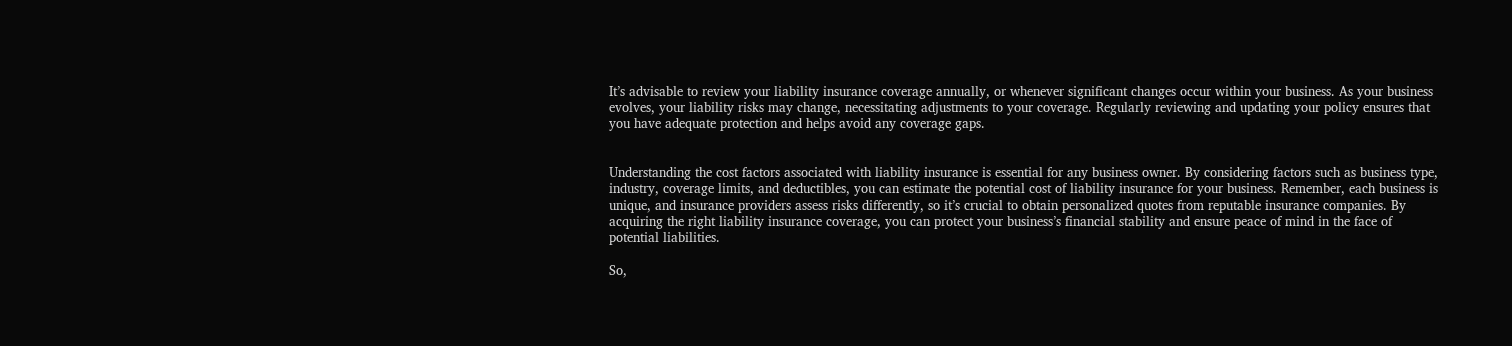It’s advisable to review your liability insurance coverage annually, or whenever significant changes occur within your business. As your business evolves, your liability risks may change, necessitating adjustments to your coverage. Regularly reviewing and updating your policy ensures that you have adequate protection and helps avoid any coverage gaps.


Understanding the cost factors associated with liability insurance is essential for any business owner. By considering factors such as business type, industry, coverage limits, and deductibles, you can estimate the potential cost of liability insurance for your business. Remember, each business is unique, and insurance providers assess risks differently, so it’s crucial to obtain personalized quotes from reputable insurance companies. By acquiring the right liability insurance coverage, you can protect your business’s financial stability and ensure peace of mind in the face of potential liabilities.

So,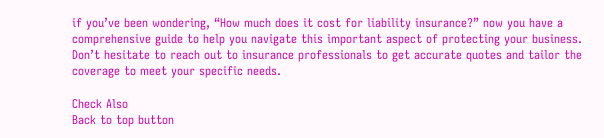if you’ve been wondering, “How much does it cost for liability insurance?” now you have a comprehensive guide to help you navigate this important aspect of protecting your business. Don’t hesitate to reach out to insurance professionals to get accurate quotes and tailor the coverage to meet your specific needs.

Check Also
Back to top button